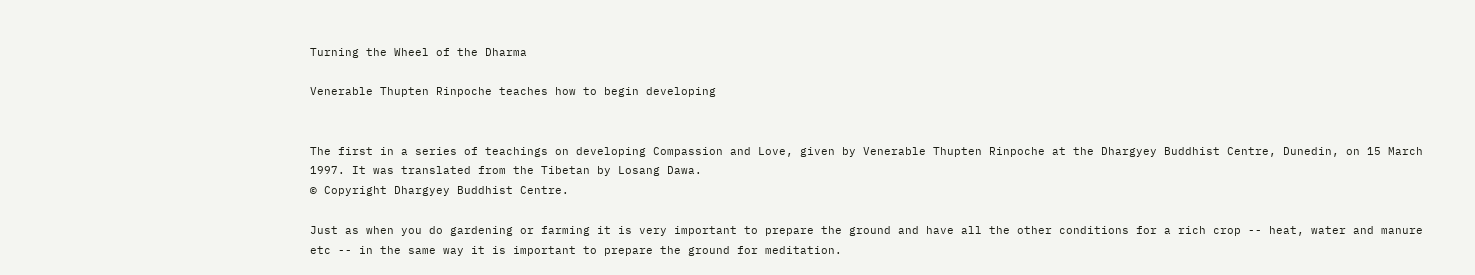Turning the Wheel of the Dharma

Venerable Thupten Rinpoche teaches how to begin developing


The first in a series of teachings on developing Compassion and Love, given by Venerable Thupten Rinpoche at the Dhargyey Buddhist Centre, Dunedin, on 15 March 1997. It was translated from the Tibetan by Losang Dawa.
© Copyright Dhargyey Buddhist Centre.

Just as when you do gardening or farming it is very important to prepare the ground and have all the other conditions for a rich crop -- heat, water and manure etc -- in the same way it is important to prepare the ground for meditation.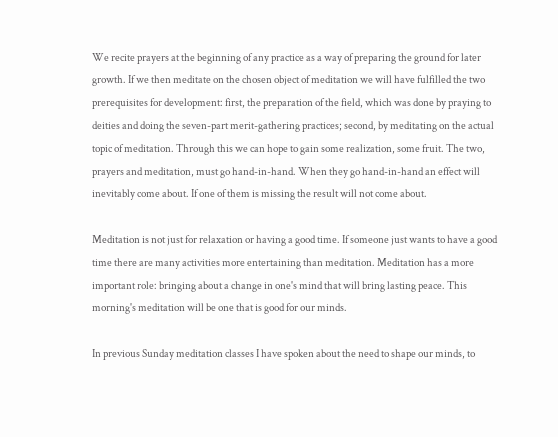We recite prayers at the beginning of any practice as a way of preparing the ground for later growth. If we then meditate on the chosen object of meditation we will have fulfilled the two prerequisites for development: first, the preparation of the field, which was done by praying to deities and doing the seven-part merit-gathering practices; second, by meditating on the actual topic of meditation. Through this we can hope to gain some realization, some fruit. The two, prayers and meditation, must go hand-in-hand. When they go hand-in-hand an effect will inevitably come about. If one of them is missing the result will not come about.

Meditation is not just for relaxation or having a good time. If someone just wants to have a good time there are many activities more entertaining than meditation. Meditation has a more important role: bringing about a change in one's mind that will bring lasting peace. This morning's meditation will be one that is good for our minds.

In previous Sunday meditation classes I have spoken about the need to shape our minds, to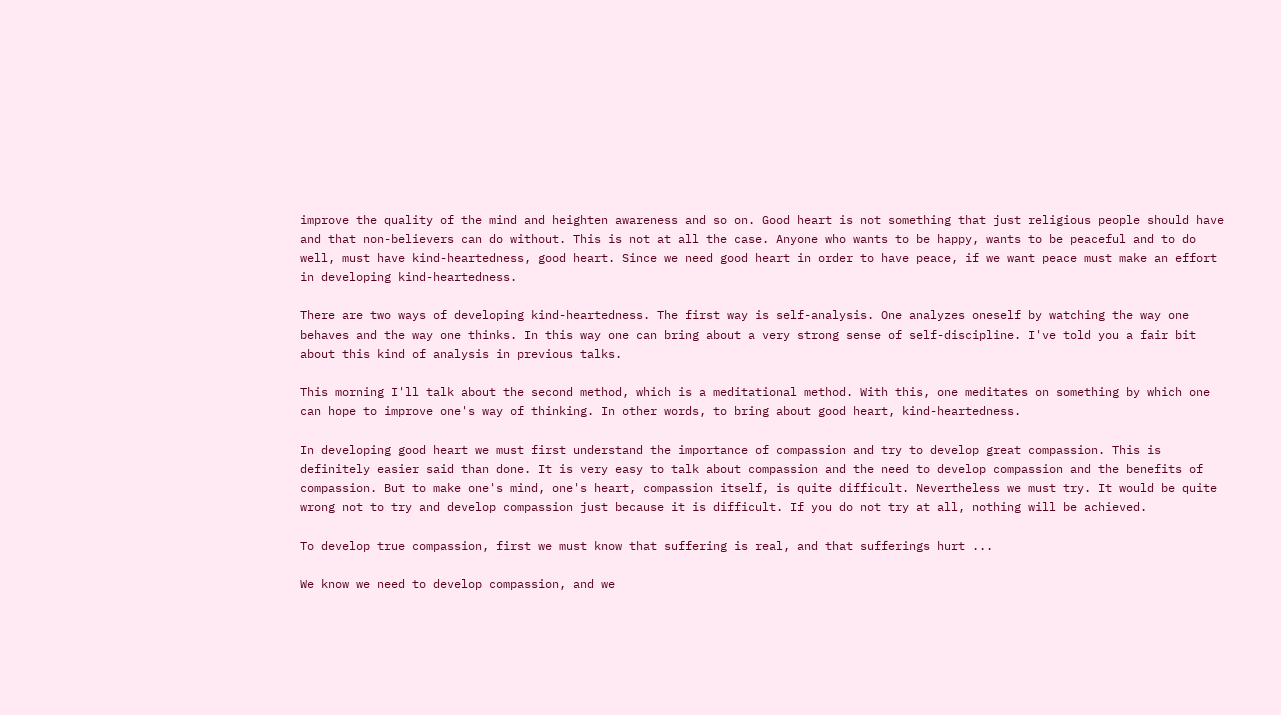improve the quality of the mind and heighten awareness and so on. Good heart is not something that just religious people should have and that non-believers can do without. This is not at all the case. Anyone who wants to be happy, wants to be peaceful and to do well, must have kind-heartedness, good heart. Since we need good heart in order to have peace, if we want peace must make an effort in developing kind-heartedness.

There are two ways of developing kind-heartedness. The first way is self-analysis. One analyzes oneself by watching the way one behaves and the way one thinks. In this way one can bring about a very strong sense of self-discipline. I've told you a fair bit about this kind of analysis in previous talks.

This morning I'll talk about the second method, which is a meditational method. With this, one meditates on something by which one can hope to improve one's way of thinking. In other words, to bring about good heart, kind-heartedness.

In developing good heart we must first understand the importance of compassion and try to develop great compassion. This is definitely easier said than done. It is very easy to talk about compassion and the need to develop compassion and the benefits of compassion. But to make one's mind, one's heart, compassion itself, is quite difficult. Nevertheless we must try. It would be quite wrong not to try and develop compassion just because it is difficult. If you do not try at all, nothing will be achieved.

To develop true compassion, first we must know that suffering is real, and that sufferings hurt ...

We know we need to develop compassion, and we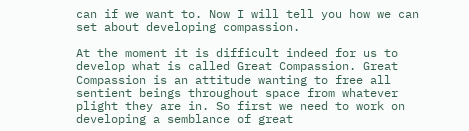can if we want to. Now I will tell you how we can set about developing compassion.

At the moment it is difficult indeed for us to develop what is called Great Compassion. Great Compassion is an attitude wanting to free all sentient beings throughout space from whatever plight they are in. So first we need to work on developing a semblance of great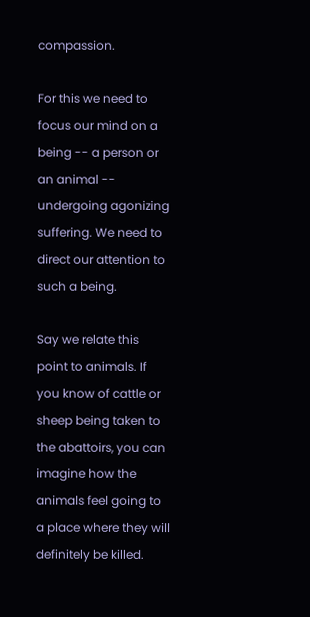compassion.

For this we need to focus our mind on a being -- a person or an animal -- undergoing agonizing suffering. We need to direct our attention to such a being.

Say we relate this point to animals. If you know of cattle or sheep being taken to the abattoirs, you can imagine how the animals feel going to a place where they will definitely be killed.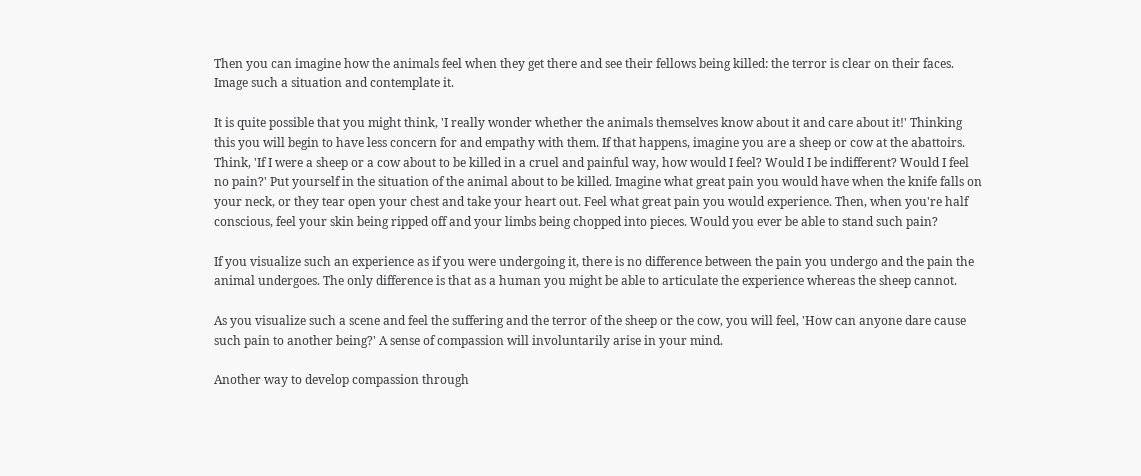Then you can imagine how the animals feel when they get there and see their fellows being killed: the terror is clear on their faces. Image such a situation and contemplate it.

It is quite possible that you might think, 'I really wonder whether the animals themselves know about it and care about it!' Thinking this you will begin to have less concern for and empathy with them. If that happens, imagine you are a sheep or cow at the abattoirs. Think, 'If I were a sheep or a cow about to be killed in a cruel and painful way, how would I feel? Would I be indifferent? Would I feel no pain?' Put yourself in the situation of the animal about to be killed. Imagine what great pain you would have when the knife falls on your neck, or they tear open your chest and take your heart out. Feel what great pain you would experience. Then, when you're half conscious, feel your skin being ripped off and your limbs being chopped into pieces. Would you ever be able to stand such pain?

If you visualize such an experience as if you were undergoing it, there is no difference between the pain you undergo and the pain the animal undergoes. The only difference is that as a human you might be able to articulate the experience whereas the sheep cannot.

As you visualize such a scene and feel the suffering and the terror of the sheep or the cow, you will feel, 'How can anyone dare cause such pain to another being?' A sense of compassion will involuntarily arise in your mind.

Another way to develop compassion through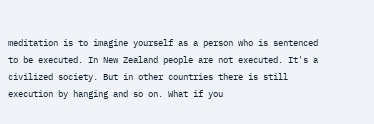meditation is to imagine yourself as a person who is sentenced to be executed. In New Zealand people are not executed. It's a civilized society. But in other countries there is still execution by hanging and so on. What if you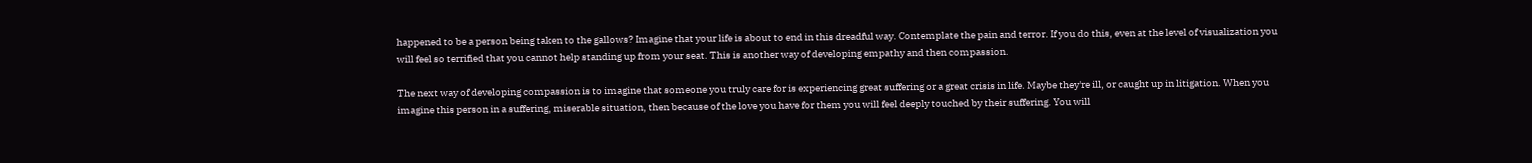happened to be a person being taken to the gallows? Imagine that your life is about to end in this dreadful way. Contemplate the pain and terror. If you do this, even at the level of visualization you will feel so terrified that you cannot help standing up from your seat. This is another way of developing empathy and then compassion.

The next way of developing compassion is to imagine that someone you truly care for is experiencing great suffering or a great crisis in life. Maybe they're ill, or caught up in litigation. When you imagine this person in a suffering, miserable situation, then because of the love you have for them you will feel deeply touched by their suffering. You will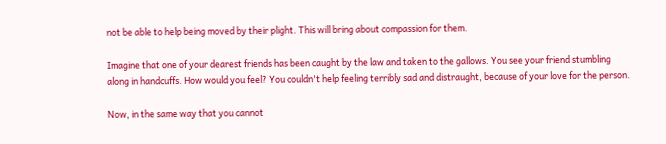not be able to help being moved by their plight. This will bring about compassion for them.

Imagine that one of your dearest friends has been caught by the law and taken to the gallows. You see your friend stumbling along in handcuffs. How would you feel? You couldn't help feeling terribly sad and distraught, because of your love for the person.

Now, in the same way that you cannot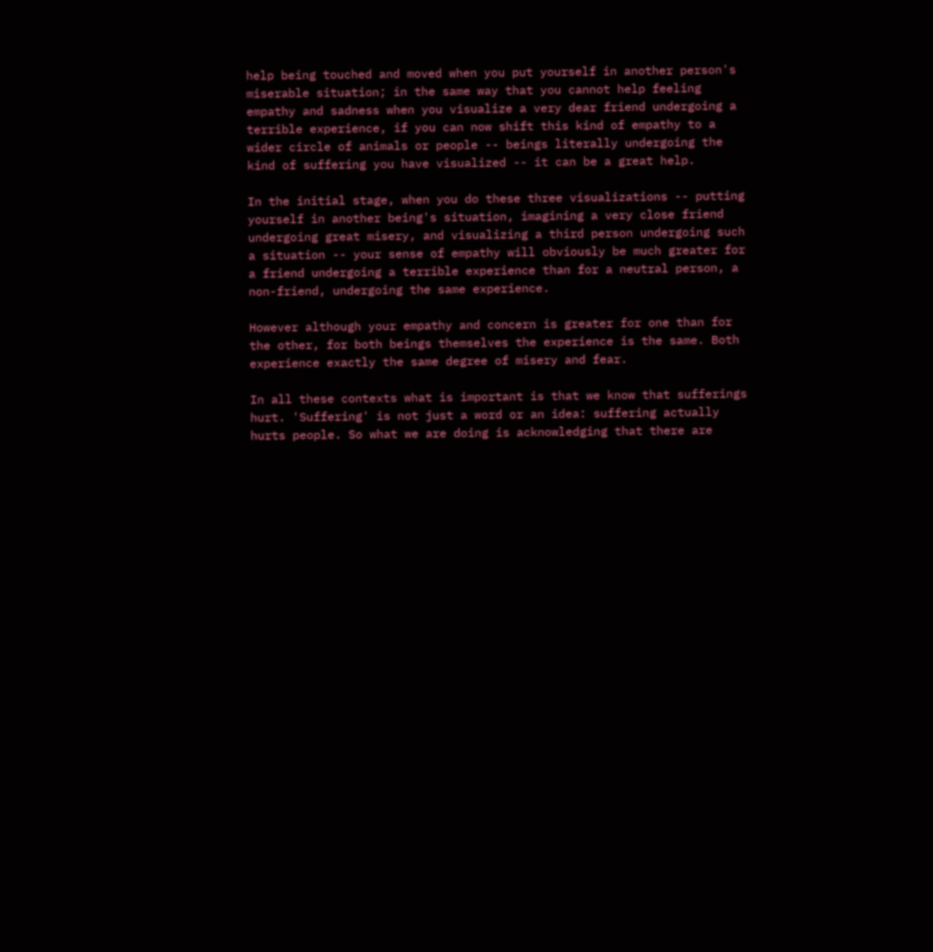help being touched and moved when you put yourself in another person's miserable situation; in the same way that you cannot help feeling empathy and sadness when you visualize a very dear friend undergoing a terrible experience, if you can now shift this kind of empathy to a wider circle of animals or people -- beings literally undergoing the kind of suffering you have visualized -- it can be a great help.

In the initial stage, when you do these three visualizations -- putting yourself in another being's situation, imagining a very close friend undergoing great misery, and visualizing a third person undergoing such a situation -- your sense of empathy will obviously be much greater for a friend undergoing a terrible experience than for a neutral person, a non-friend, undergoing the same experience.

However although your empathy and concern is greater for one than for the other, for both beings themselves the experience is the same. Both experience exactly the same degree of misery and fear.

In all these contexts what is important is that we know that sufferings hurt. 'Suffering' is not just a word or an idea: suffering actually hurts people. So what we are doing is acknowledging that there are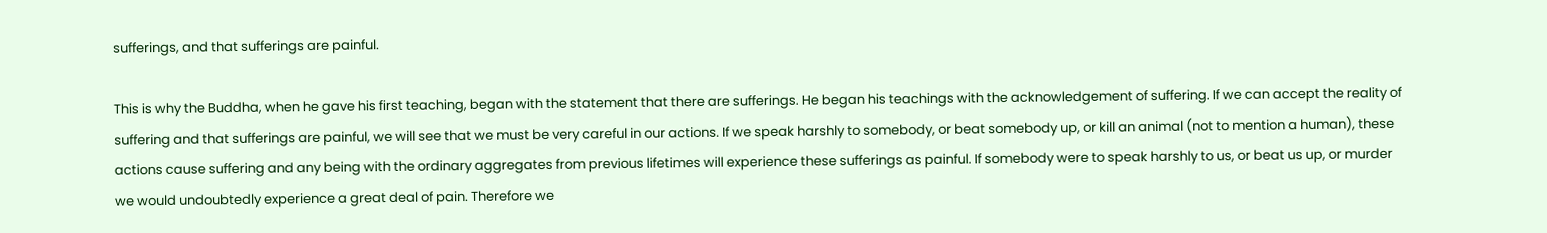sufferings, and that sufferings are painful.

This is why the Buddha, when he gave his first teaching, began with the statement that there are sufferings. He began his teachings with the acknowledgement of suffering. If we can accept the reality of suffering and that sufferings are painful, we will see that we must be very careful in our actions. If we speak harshly to somebody, or beat somebody up, or kill an animal (not to mention a human), these actions cause suffering and any being with the ordinary aggregates from previous lifetimes will experience these sufferings as painful. If somebody were to speak harshly to us, or beat us up, or murder we would undoubtedly experience a great deal of pain. Therefore we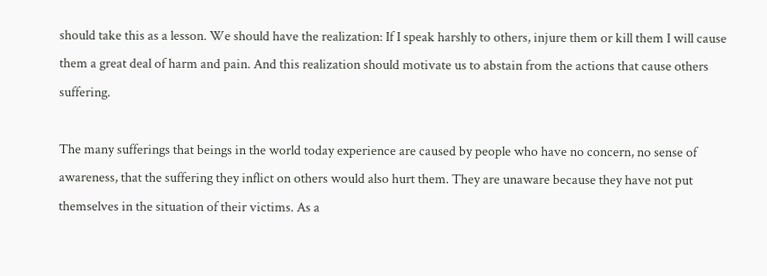should take this as a lesson. We should have the realization: If I speak harshly to others, injure them or kill them I will cause them a great deal of harm and pain. And this realization should motivate us to abstain from the actions that cause others suffering.

The many sufferings that beings in the world today experience are caused by people who have no concern, no sense of awareness, that the suffering they inflict on others would also hurt them. They are unaware because they have not put themselves in the situation of their victims. As a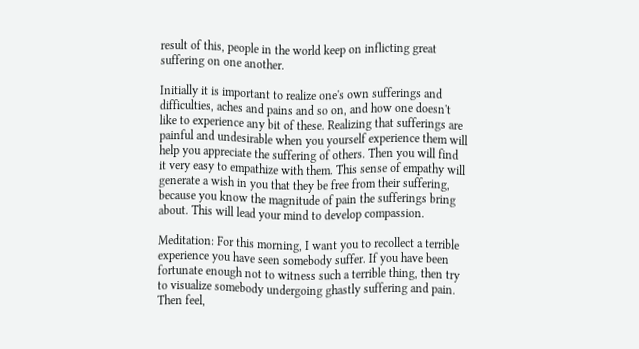result of this, people in the world keep on inflicting great suffering on one another.

Initially it is important to realize one's own sufferings and difficulties, aches and pains and so on, and how one doesn't like to experience any bit of these. Realizing that sufferings are painful and undesirable when you yourself experience them will help you appreciate the suffering of others. Then you will find it very easy to empathize with them. This sense of empathy will generate a wish in you that they be free from their suffering, because you know the magnitude of pain the sufferings bring about. This will lead your mind to develop compassion.

Meditation: For this morning, I want you to recollect a terrible experience you have seen somebody suffer. If you have been fortunate enough not to witness such a terrible thing, then try to visualize somebody undergoing ghastly suffering and pain. Then feel,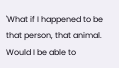'What if I happened to be that person, that animal. Would I be able to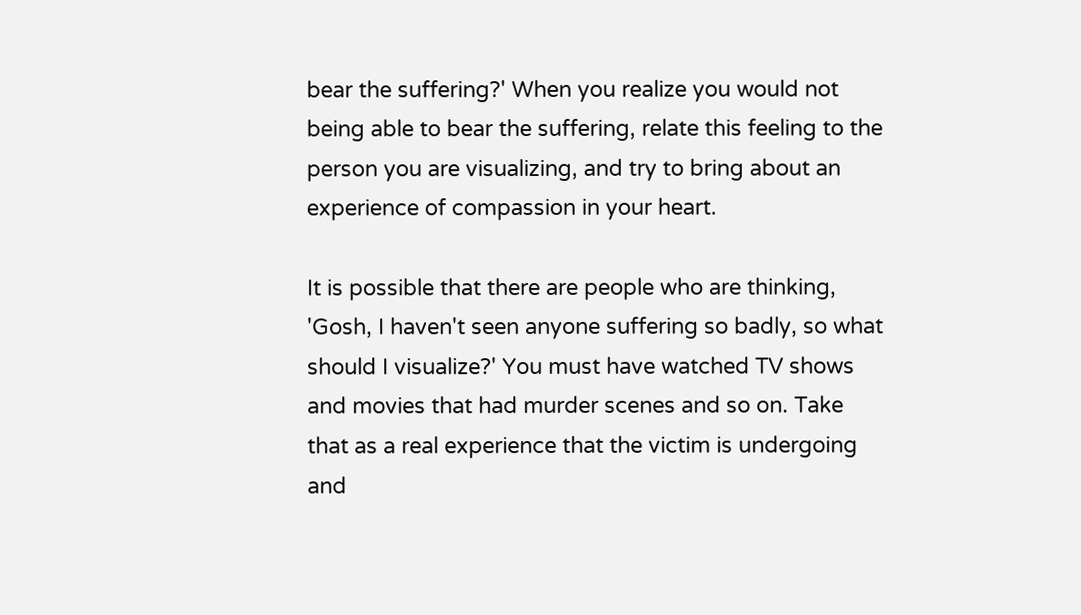bear the suffering?' When you realize you would not being able to bear the suffering, relate this feeling to the person you are visualizing, and try to bring about an experience of compassion in your heart.

It is possible that there are people who are thinking, 'Gosh, I haven't seen anyone suffering so badly, so what should I visualize?' You must have watched TV shows and movies that had murder scenes and so on. Take that as a real experience that the victim is undergoing and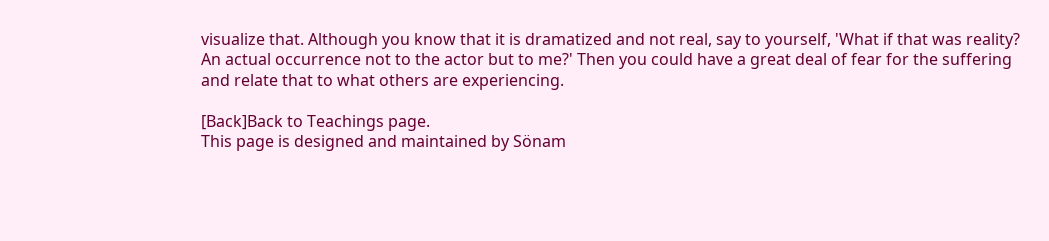visualize that. Although you know that it is dramatized and not real, say to yourself, 'What if that was reality? An actual occurrence not to the actor but to me?' Then you could have a great deal of fear for the suffering and relate that to what others are experiencing.

[Back]Back to Teachings page.
This page is designed and maintained by Sönam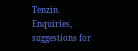Tenzin.
Enquiries, suggestions for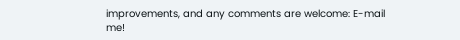improvements, and any comments are welcome: E-mail me!